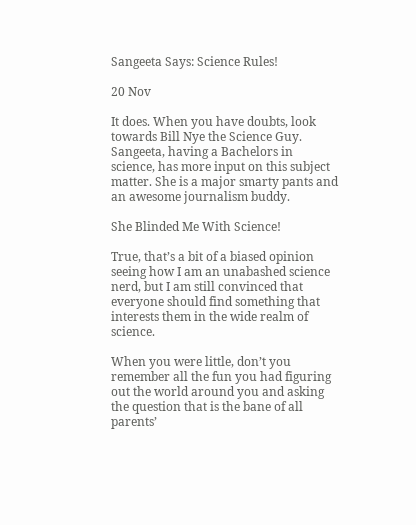Sangeeta Says: Science Rules!

20 Nov

It does. When you have doubts, look towards Bill Nye the Science Guy. Sangeeta, having a Bachelors in science, has more input on this subject matter. She is a major smarty pants and an awesome journalism buddy.

She Blinded Me With Science!

True, that’s a bit of a biased opinion seeing how I am an unabashed science nerd, but I am still convinced that everyone should find something that interests them in the wide realm of science.

When you were little, don’t you remember all the fun you had figuring out the world around you and asking the question that is the bane of all parents’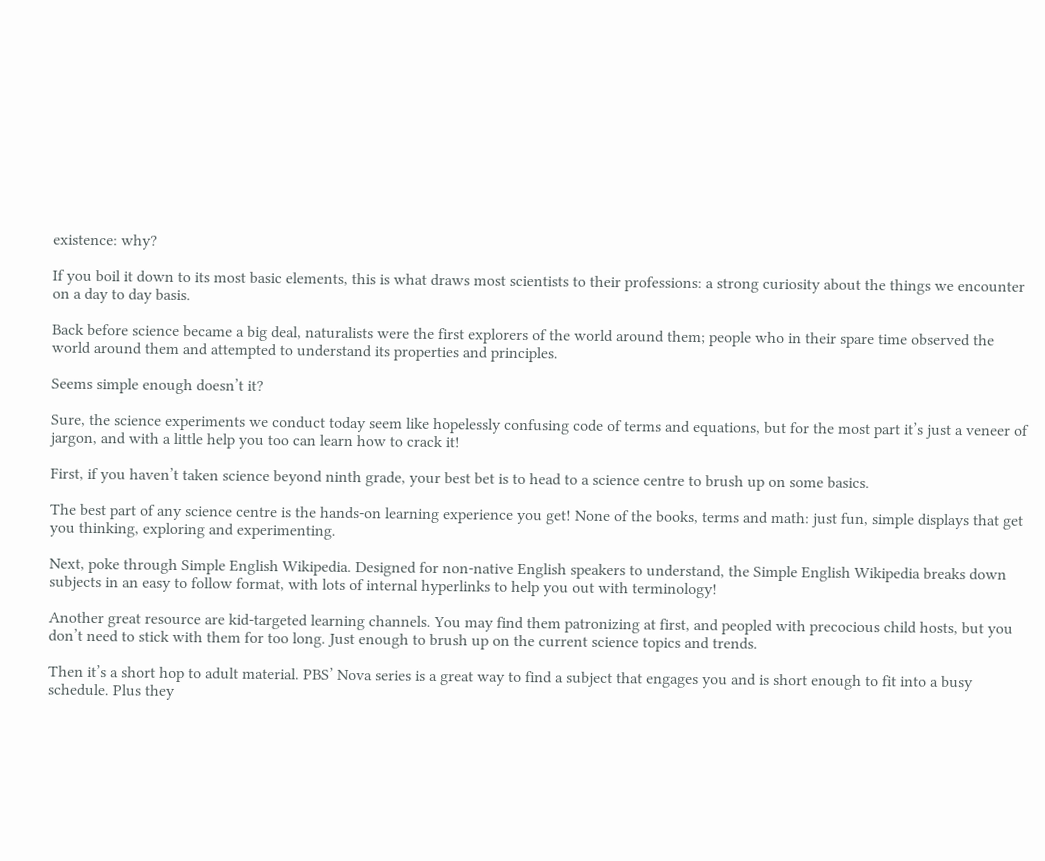existence: why?

If you boil it down to its most basic elements, this is what draws most scientists to their professions: a strong curiosity about the things we encounter on a day to day basis.

Back before science became a big deal, naturalists were the first explorers of the world around them; people who in their spare time observed the world around them and attempted to understand its properties and principles.

Seems simple enough doesn’t it?

Sure, the science experiments we conduct today seem like hopelessly confusing code of terms and equations, but for the most part it’s just a veneer of jargon, and with a little help you too can learn how to crack it!

First, if you haven’t taken science beyond ninth grade, your best bet is to head to a science centre to brush up on some basics.

The best part of any science centre is the hands-on learning experience you get! None of the books, terms and math: just fun, simple displays that get you thinking, exploring and experimenting.

Next, poke through Simple English Wikipedia. Designed for non-native English speakers to understand, the Simple English Wikipedia breaks down subjects in an easy to follow format, with lots of internal hyperlinks to help you out with terminology!

Another great resource are kid-targeted learning channels. You may find them patronizing at first, and peopled with precocious child hosts, but you don’t need to stick with them for too long. Just enough to brush up on the current science topics and trends.

Then it’s a short hop to adult material. PBS’ Nova series is a great way to find a subject that engages you and is short enough to fit into a busy schedule. Plus they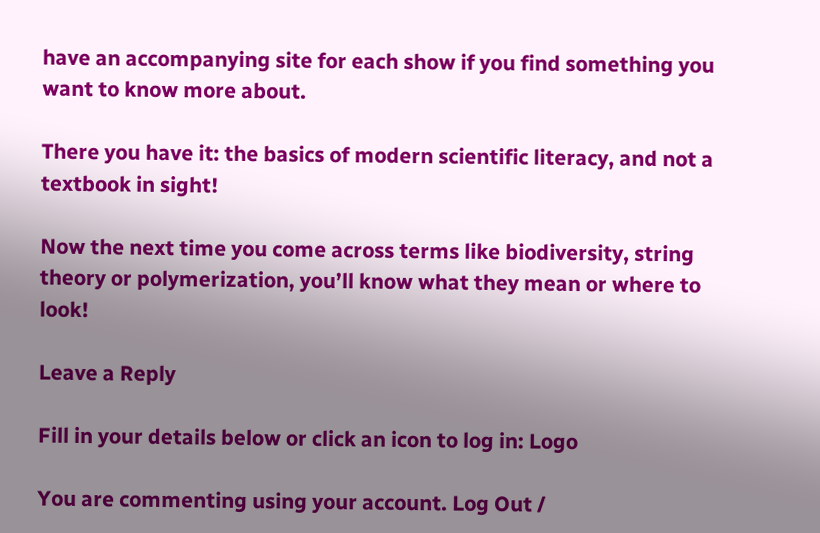have an accompanying site for each show if you find something you want to know more about.

There you have it: the basics of modern scientific literacy, and not a textbook in sight!

Now the next time you come across terms like biodiversity, string theory or polymerization, you’ll know what they mean or where to look!

Leave a Reply

Fill in your details below or click an icon to log in: Logo

You are commenting using your account. Log Out /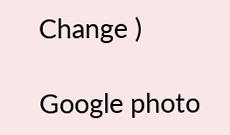Change )

Google photo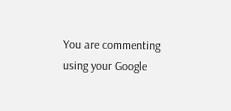You are commenting using your Google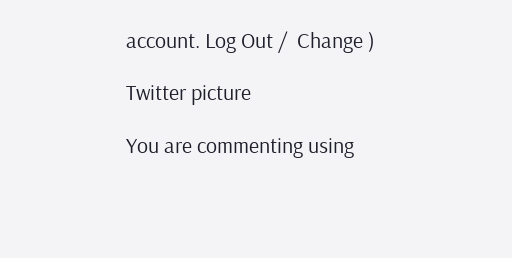account. Log Out /  Change )

Twitter picture

You are commenting using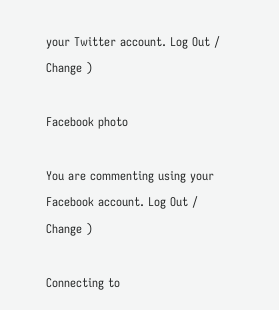your Twitter account. Log Out /  Change )

Facebook photo

You are commenting using your Facebook account. Log Out /  Change )

Connecting to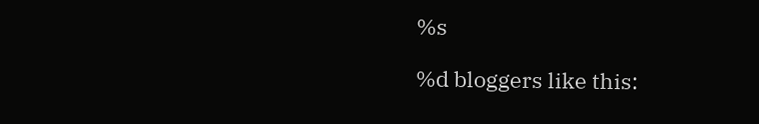%s

%d bloggers like this: